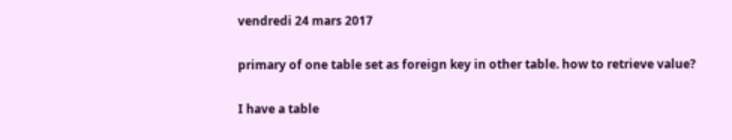vendredi 24 mars 2017

primary of one table set as foreign key in other table. how to retrieve value?

I have a table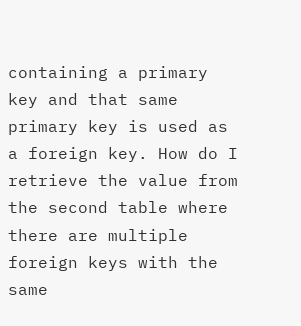containing a primary key and that same primary key is used as a foreign key. How do I retrieve the value from the second table where there are multiple foreign keys with the same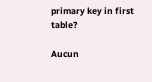primary key in first table?

Aucun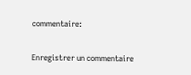commentaire:

Enregistrer un commentaire